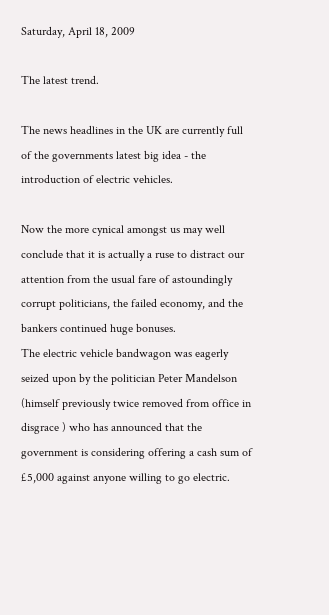Saturday, April 18, 2009

The latest trend.

The news headlines in the UK are currently full of the governments latest big idea - the introduction of electric vehicles.

Now the more cynical amongst us may well conclude that it is actually a ruse to distract our attention from the usual fare of astoundingly corrupt politicians, the failed economy, and the bankers continued huge bonuses.
The electric vehicle bandwagon was eagerly seized upon by the politician Peter Mandelson (himself previously twice removed from office in disgrace ) who has announced that the government is considering offering a cash sum of £5,000 against anyone willing to go electric.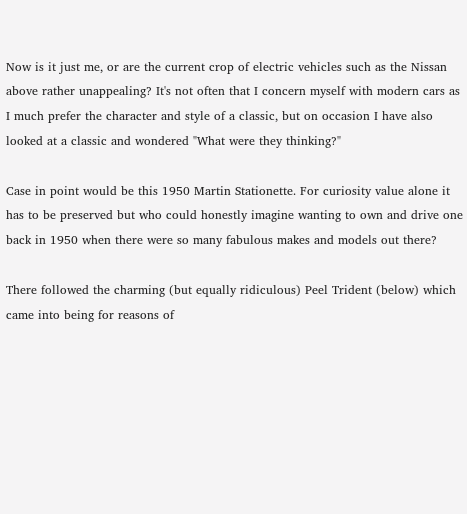Now is it just me, or are the current crop of electric vehicles such as the Nissan above rather unappealing? It's not often that I concern myself with modern cars as I much prefer the character and style of a classic, but on occasion I have also looked at a classic and wondered "What were they thinking?"

Case in point would be this 1950 Martin Stationette. For curiosity value alone it has to be preserved but who could honestly imagine wanting to own and drive one back in 1950 when there were so many fabulous makes and models out there?

There followed the charming (but equally ridiculous) Peel Trident (below) which came into being for reasons of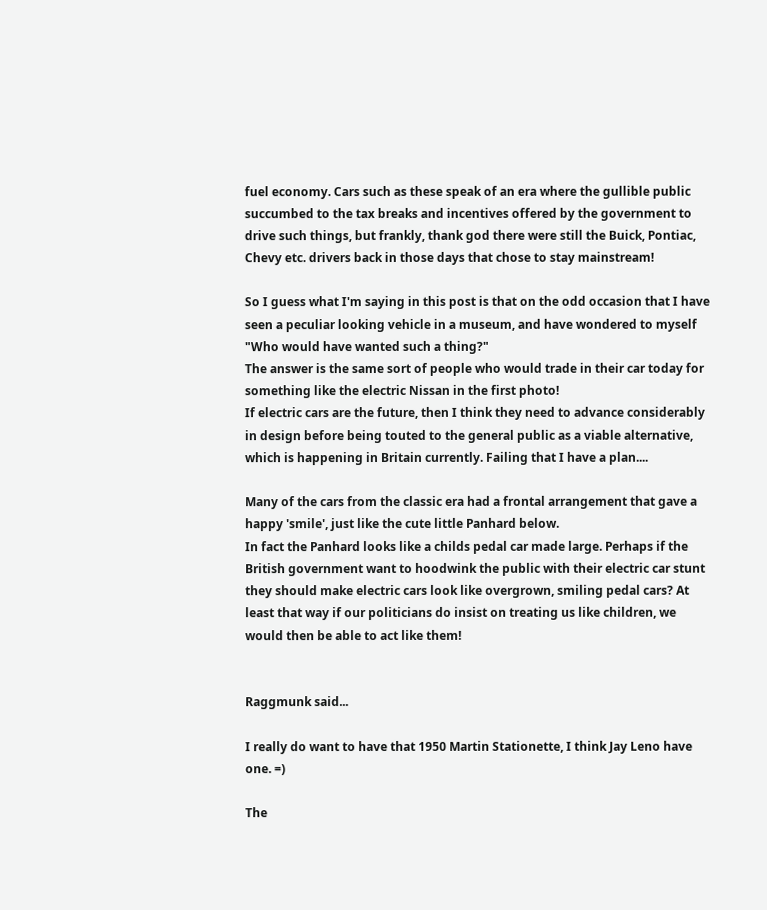fuel economy. Cars such as these speak of an era where the gullible public succumbed to the tax breaks and incentives offered by the government to drive such things, but frankly, thank god there were still the Buick, Pontiac, Chevy etc. drivers back in those days that chose to stay mainstream!

So I guess what I'm saying in this post is that on the odd occasion that I have seen a peculiar looking vehicle in a museum, and have wondered to myself "Who would have wanted such a thing?"
The answer is the same sort of people who would trade in their car today for something like the electric Nissan in the first photo!
If electric cars are the future, then I think they need to advance considerably in design before being touted to the general public as a viable alternative, which is happening in Britain currently. Failing that I have a plan....

Many of the cars from the classic era had a frontal arrangement that gave a happy 'smile', just like the cute little Panhard below.
In fact the Panhard looks like a childs pedal car made large. Perhaps if the British government want to hoodwink the public with their electric car stunt they should make electric cars look like overgrown, smiling pedal cars? At least that way if our politicians do insist on treating us like children, we would then be able to act like them!


Raggmunk said...

I really do want to have that 1950 Martin Stationette, I think Jay Leno have one. =)

The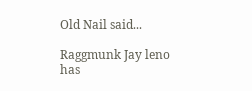Old Nail said...

Raggmunk Jay leno has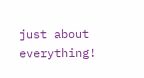just about everything!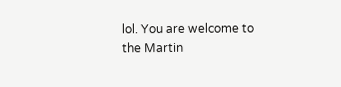lol. You are welcome to the Martin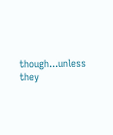though...unless they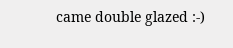came double glazed :-)